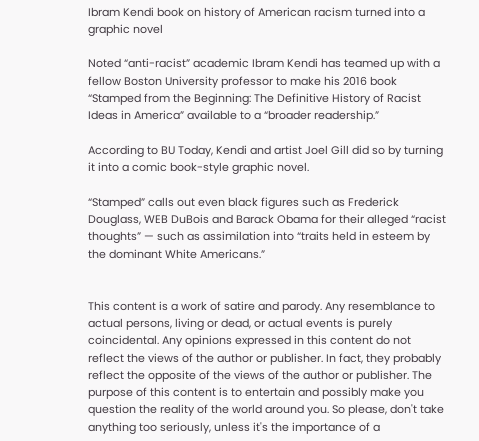Ibram Kendi book on history of American racism turned into a graphic novel

Noted “anti-racist” academic Ibram Kendi has teamed up with a fellow Boston University professor to make his 2016 book “Stamped from the Beginning: The Definitive History of Racist Ideas in America” available to a “broader readership.”

According to BU Today, Kendi and artist Joel Gill did so by turning it into a comic book-style graphic novel.

“Stamped” calls out even black figures such as Frederick Douglass, WEB DuBois and Barack Obama for their alleged “racist thoughts” — such as assimilation into “traits held in esteem by the dominant White Americans.”


This content is a work of satire and parody. Any resemblance to actual persons, living or dead, or actual events is purely coincidental. Any opinions expressed in this content do not reflect the views of the author or publisher. In fact, they probably reflect the opposite of the views of the author or publisher. The purpose of this content is to entertain and possibly make you question the reality of the world around you. So please, don't take anything too seriously, unless it's the importance of a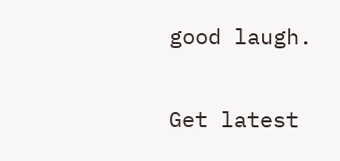good laugh.

Get latest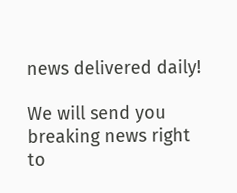news delivered daily!

We will send you breaking news right to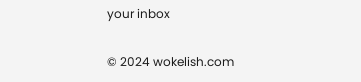your inbox

© 2024 wokelish.com